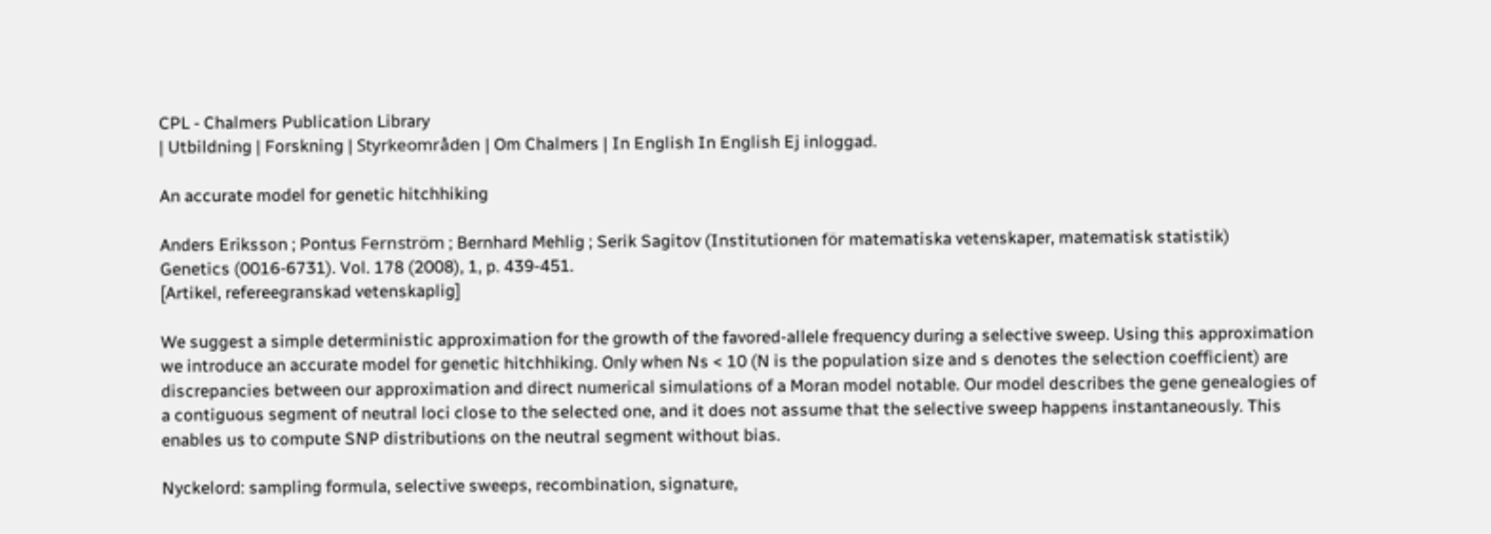CPL - Chalmers Publication Library
| Utbildning | Forskning | Styrkeområden | Om Chalmers | In English In English Ej inloggad.

An accurate model for genetic hitchhiking

Anders Eriksson ; Pontus Fernström ; Bernhard Mehlig ; Serik Sagitov (Institutionen för matematiska vetenskaper, matematisk statistik)
Genetics (0016-6731). Vol. 178 (2008), 1, p. 439-451.
[Artikel, refereegranskad vetenskaplig]

We suggest a simple deterministic approximation for the growth of the favored-allele frequency during a selective sweep. Using this approximation we introduce an accurate model for genetic hitchhiking. Only when Ns < 10 (N is the population size and s denotes the selection coefficient) are discrepancies between our approximation and direct numerical simulations of a Moran model notable. Our model describes the gene genealogies of a contiguous segment of neutral loci close to the selected one, and it does not assume that the selective sweep happens instantaneously. This enables us to compute SNP distributions on the neutral segment without bias.

Nyckelord: sampling formula, selective sweeps, recombination, signature,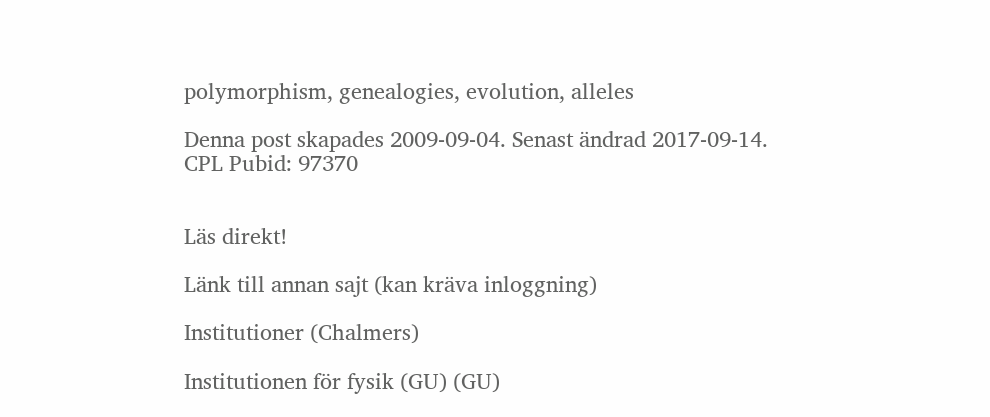polymorphism, genealogies, evolution, alleles

Denna post skapades 2009-09-04. Senast ändrad 2017-09-14.
CPL Pubid: 97370


Läs direkt!

Länk till annan sajt (kan kräva inloggning)

Institutioner (Chalmers)

Institutionen för fysik (GU) (GU)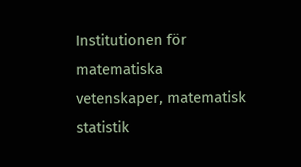Institutionen för matematiska vetenskaper, matematisk statistik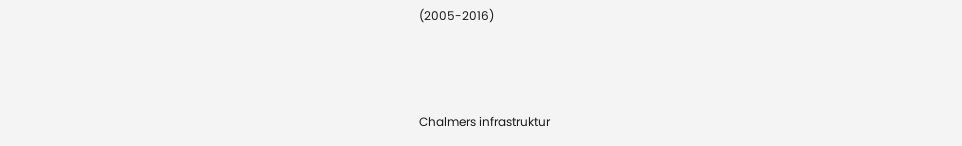(2005-2016)



Chalmers infrastruktur